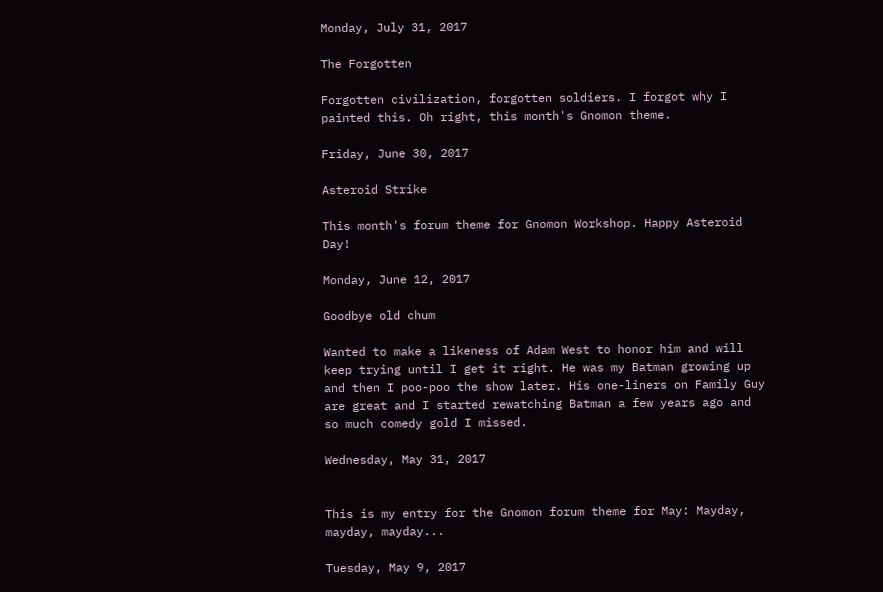Monday, July 31, 2017

The Forgotten

Forgotten civilization, forgotten soldiers. I forgot why I painted this. Oh right, this month's Gnomon theme.

Friday, June 30, 2017

Asteroid Strike

This month's forum theme for Gnomon Workshop. Happy Asteroid Day!

Monday, June 12, 2017

Goodbye old chum

Wanted to make a likeness of Adam West to honor him and will keep trying until I get it right. He was my Batman growing up and then I poo-poo the show later. His one-liners on Family Guy are great and I started rewatching Batman a few years ago and so much comedy gold I missed.

Wednesday, May 31, 2017


This is my entry for the Gnomon forum theme for May: Mayday, mayday, mayday...

Tuesday, May 9, 2017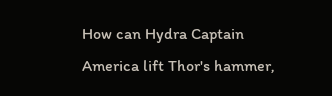How can Hydra Captain America lift Thor's hammer,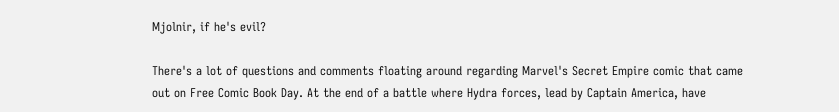Mjolnir, if he's evil?

There's a lot of questions and comments floating around regarding Marvel's Secret Empire comic that came out on Free Comic Book Day. At the end of a battle where Hydra forces, lead by Captain America, have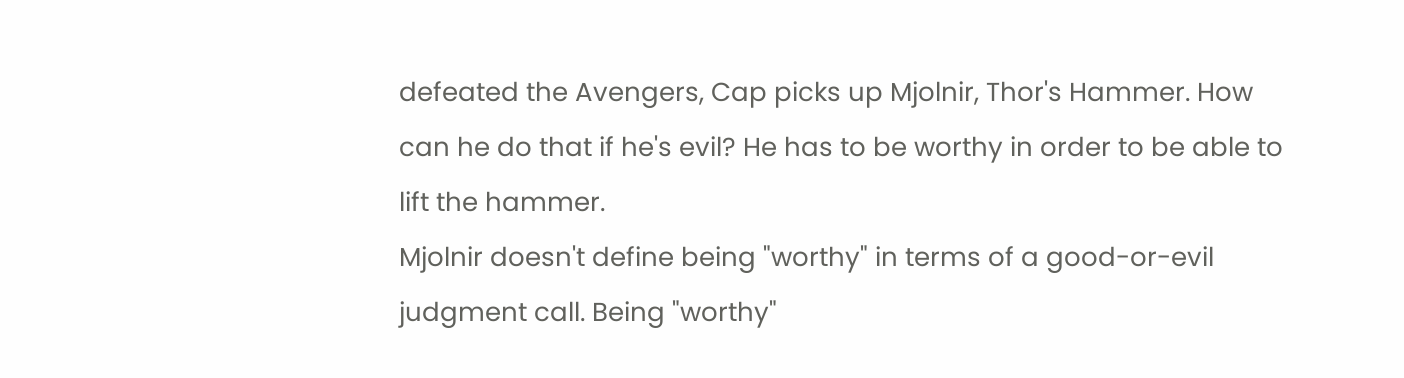defeated the Avengers, Cap picks up Mjolnir, Thor's Hammer. How can he do that if he's evil? He has to be worthy in order to be able to lift the hammer.
Mjolnir doesn't define being "worthy" in terms of a good-or-evil judgment call. Being "worthy"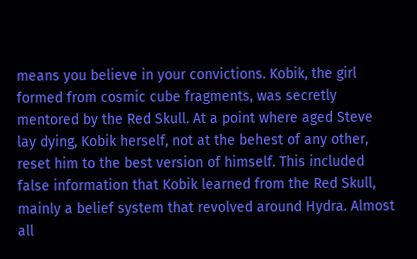means you believe in your convictions. Kobik, the girl formed from cosmic cube fragments, was secretly mentored by the Red Skull. At a point where aged Steve lay dying, Kobik herself, not at the behest of any other, reset him to the best version of himself. This included false information that Kobik learned from the Red Skull, mainly a belief system that revolved around Hydra. Almost all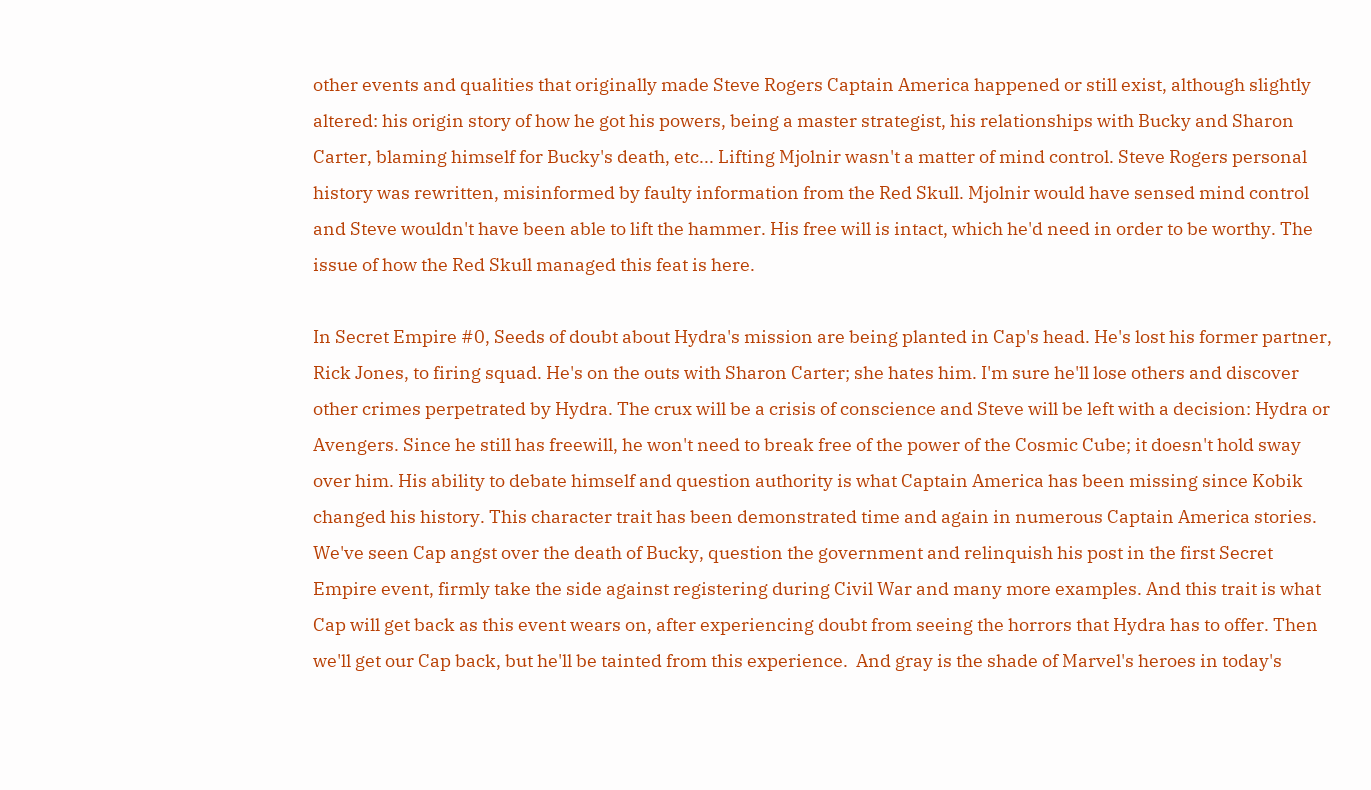other events and qualities that originally made Steve Rogers Captain America happened or still exist, although slightly altered: his origin story of how he got his powers, being a master strategist, his relationships with Bucky and Sharon Carter, blaming himself for Bucky's death, etc... Lifting Mjolnir wasn't a matter of mind control. Steve Rogers personal history was rewritten, misinformed by faulty information from the Red Skull. Mjolnir would have sensed mind control and Steve wouldn't have been able to lift the hammer. His free will is intact, which he'd need in order to be worthy. The issue of how the Red Skull managed this feat is here.

In Secret Empire #0, Seeds of doubt about Hydra's mission are being planted in Cap's head. He's lost his former partner, Rick Jones, to firing squad. He's on the outs with Sharon Carter; she hates him. I'm sure he'll lose others and discover other crimes perpetrated by Hydra. The crux will be a crisis of conscience and Steve will be left with a decision: Hydra or Avengers. Since he still has freewill, he won't need to break free of the power of the Cosmic Cube; it doesn't hold sway over him. His ability to debate himself and question authority is what Captain America has been missing since Kobik changed his history. This character trait has been demonstrated time and again in numerous Captain America stories. We've seen Cap angst over the death of Bucky, question the government and relinquish his post in the first Secret Empire event, firmly take the side against registering during Civil War and many more examples. And this trait is what Cap will get back as this event wears on, after experiencing doubt from seeing the horrors that Hydra has to offer. Then we'll get our Cap back, but he'll be tainted from this experience.  And gray is the shade of Marvel's heroes in today's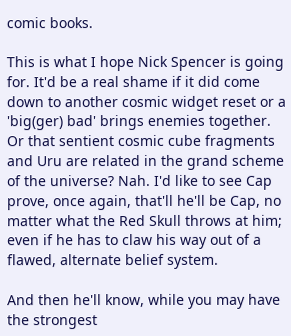comic books.

This is what I hope Nick Spencer is going for. It'd be a real shame if it did come down to another cosmic widget reset or a 'big(ger) bad' brings enemies together.  Or that sentient cosmic cube fragments and Uru are related in the grand scheme of the universe? Nah. I'd like to see Cap prove, once again, that'll he'll be Cap, no matter what the Red Skull throws at him; even if he has to claw his way out of a flawed, alternate belief system.

And then he'll know, while you may have the strongest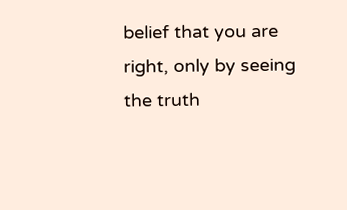belief that you are right, only by seeing the truth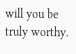will you be truly worthy.